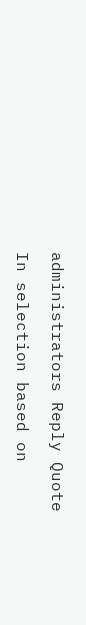administrators Reply Quote

In selection based on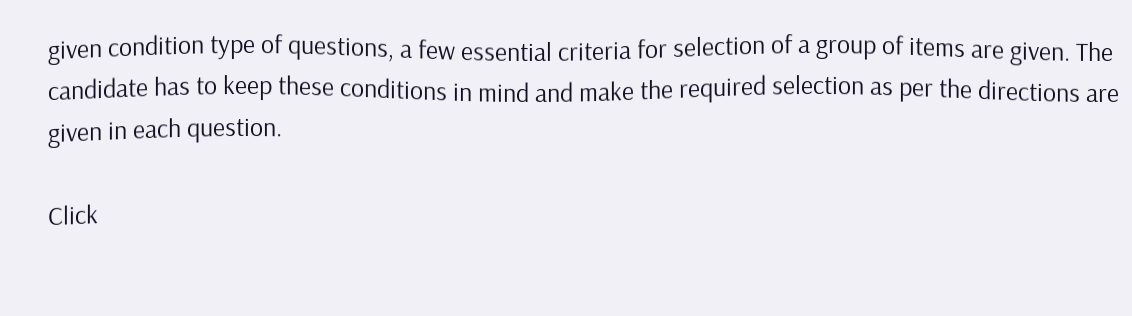given condition type of questions, a few essential criteria for selection of a group of items are given. The candidate has to keep these conditions in mind and make the required selection as per the directions are given in each question.

Click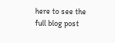here to see the full blog post